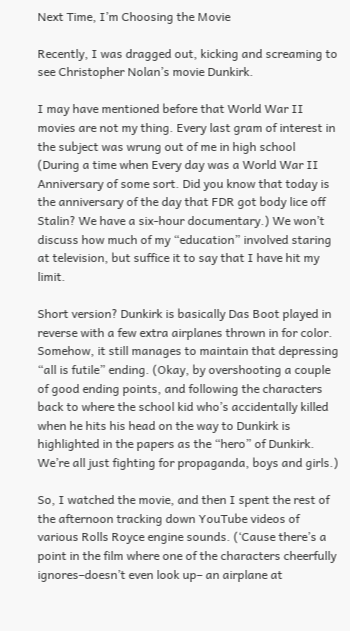Next Time, I’m Choosing the Movie

Recently, I was dragged out, kicking and screaming to see Christopher Nolan’s movie Dunkirk.

I may have mentioned before that World War II movies are not my thing. Every last gram of interest in the subject was wrung out of me in high school (During a time when Every day was a World War II Anniversary of some sort. Did you know that today is the anniversary of the day that FDR got body lice off Stalin? We have a six-hour documentary.) We won’t discuss how much of my “education” involved staring at television, but suffice it to say that I have hit my limit.

Short version? Dunkirk is basically Das Boot played in reverse with a few extra airplanes thrown in for color. Somehow, it still manages to maintain that depressing “all is futile” ending. (Okay, by overshooting a couple of good ending points, and following the characters back to where the school kid who’s accidentally killed when he hits his head on the way to Dunkirk is highlighted in the papers as the “hero” of Dunkirk. We’re all just fighting for propaganda, boys and girls.)

So, I watched the movie, and then I spent the rest of the afternoon tracking down YouTube videos of various Rolls Royce engine sounds. (‘Cause there’s a point in the film where one of the characters cheerfully ignores–doesn’t even look up– an airplane at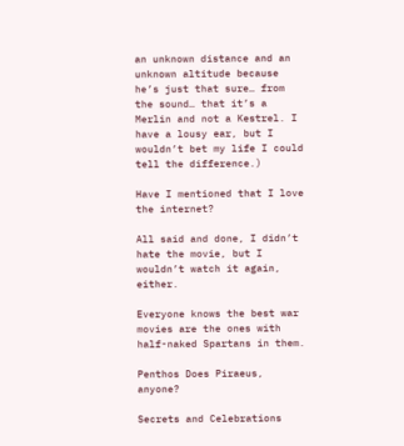an unknown distance and an unknown altitude because he’s just that sure… from the sound… that it’s a Merlin and not a Kestrel. I have a lousy ear, but I wouldn’t bet my life I could tell the difference.)

Have I mentioned that I love the internet?

All said and done, I didn’t hate the movie, but I wouldn’t watch it again, either.

Everyone knows the best war movies are the ones with half-naked Spartans in them.

Penthos Does Piraeus, anyone?

Secrets and Celebrations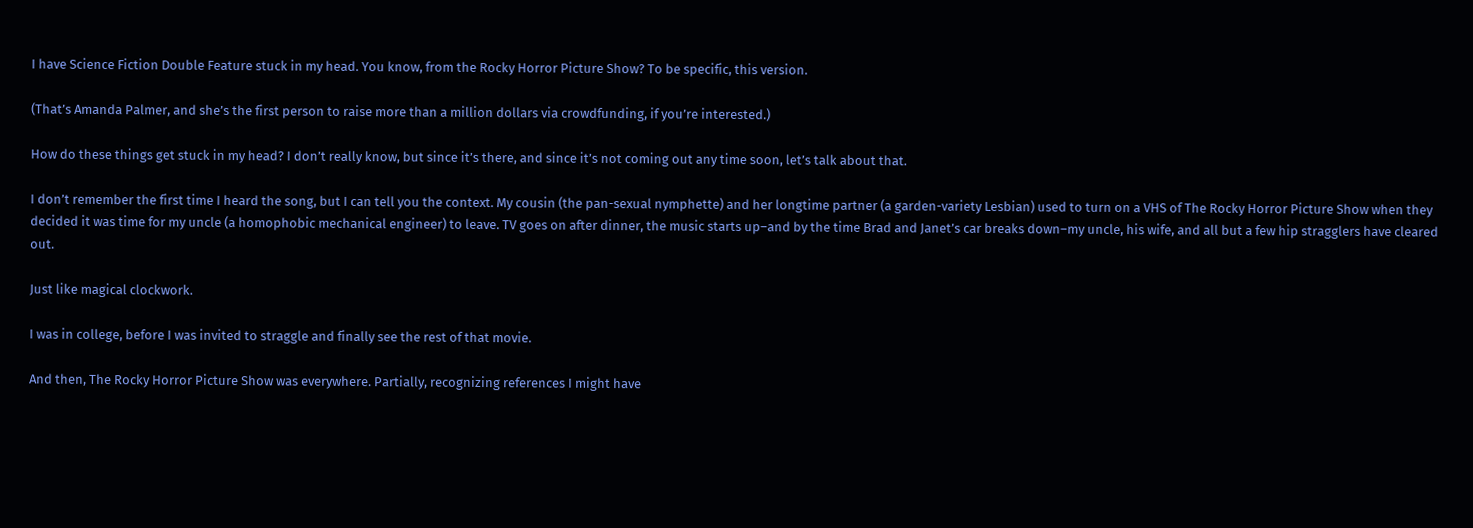I have Science Fiction Double Feature stuck in my head. You know, from the Rocky Horror Picture Show? To be specific, this version.

(That’s Amanda Palmer, and she’s the first person to raise more than a million dollars via crowdfunding, if you’re interested.)

How do these things get stuck in my head? I don’t really know, but since it’s there, and since it’s not coming out any time soon, let’s talk about that.

I don’t remember the first time I heard the song, but I can tell you the context. My cousin (the pan-sexual nymphette) and her longtime partner (a garden-variety Lesbian) used to turn on a VHS of The Rocky Horror Picture Show when they decided it was time for my uncle (a homophobic mechanical engineer) to leave. TV goes on after dinner, the music starts up–and by the time Brad and Janet’s car breaks down–my uncle, his wife, and all but a few hip stragglers have cleared out.

Just like magical clockwork.

I was in college, before I was invited to straggle and finally see the rest of that movie.

And then, The Rocky Horror Picture Show was everywhere. Partially, recognizing references I might have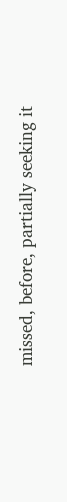missed, before, partially seeking it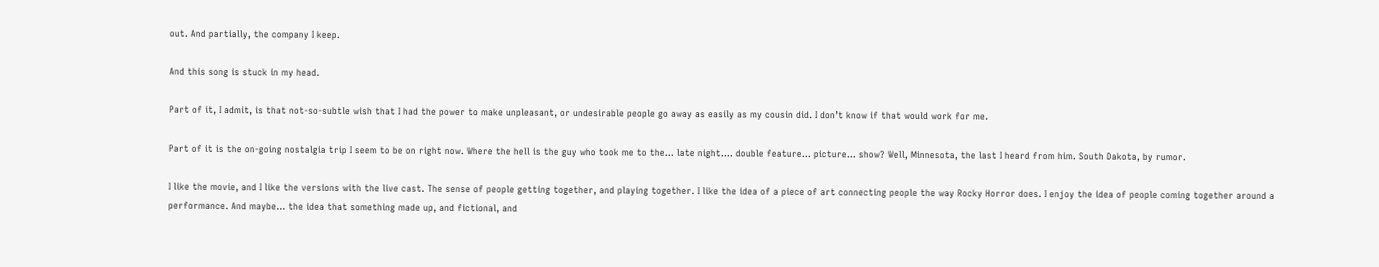out. And partially, the company I keep.

And this song is stuck in my head.

Part of it, I admit, is that not-so-subtle wish that I had the power to make unpleasant, or undesirable people go away as easily as my cousin did. I don’t know if that would work for me.

Part of it is the on-going nostalgia trip I seem to be on right now. Where the hell is the guy who took me to the… late night…. double feature… picture… show? Well, Minnesota, the last I heard from him. South Dakota, by rumor.

I like the movie, and I like the versions with the live cast. The sense of people getting together, and playing together. I like the idea of a piece of art connecting people the way Rocky Horror does. I enjoy the idea of people coming together around a performance. And maybe… the idea that something made up, and fictional, and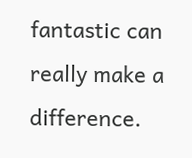fantastic can really make a difference.